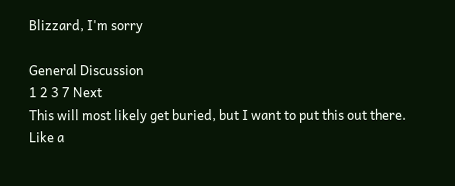Blizzard, I'm sorry

General Discussion
1 2 3 7 Next
This will most likely get buried, but I want to put this out there. Like a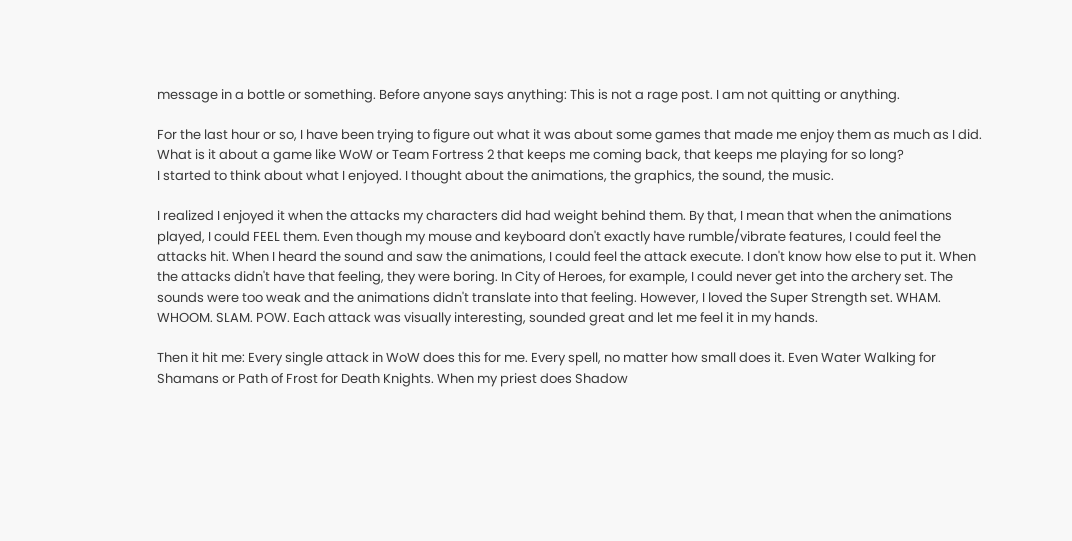message in a bottle or something. Before anyone says anything: This is not a rage post. I am not quitting or anything.

For the last hour or so, I have been trying to figure out what it was about some games that made me enjoy them as much as I did. What is it about a game like WoW or Team Fortress 2 that keeps me coming back, that keeps me playing for so long?
I started to think about what I enjoyed. I thought about the animations, the graphics, the sound, the music.

I realized I enjoyed it when the attacks my characters did had weight behind them. By that, I mean that when the animations played, I could FEEL them. Even though my mouse and keyboard don't exactly have rumble/vibrate features, I could feel the attacks hit. When I heard the sound and saw the animations, I could feel the attack execute. I don't know how else to put it. When the attacks didn't have that feeling, they were boring. In City of Heroes, for example, I could never get into the archery set. The sounds were too weak and the animations didn't translate into that feeling. However, I loved the Super Strength set. WHAM. WHOOM. SLAM. POW. Each attack was visually interesting, sounded great and let me feel it in my hands.

Then it hit me: Every single attack in WoW does this for me. Every spell, no matter how small does it. Even Water Walking for Shamans or Path of Frost for Death Knights. When my priest does Shadow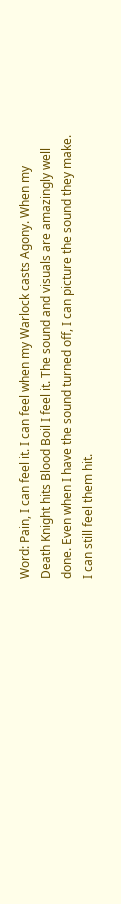Word: Pain, I can feel it. I can feel when my Warlock casts Agony. When my Death Knight hits Blood Boil I feel it. The sound and visuals are amazingly well done. Even when I have the sound turned off, I can picture the sound they make. I can still feel them hit.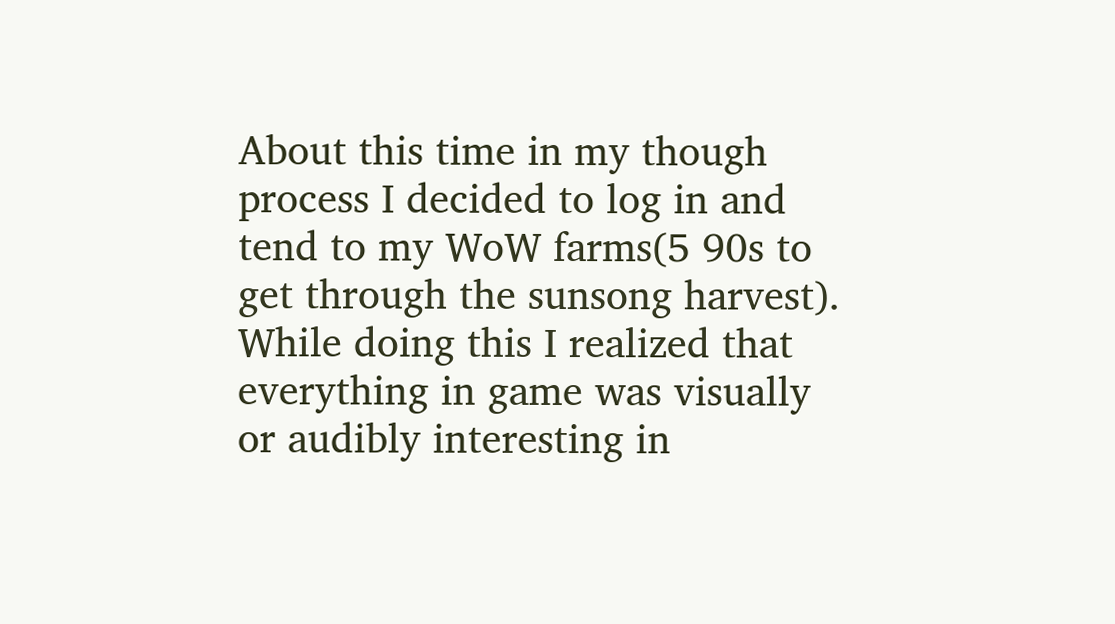About this time in my though process I decided to log in and tend to my WoW farms(5 90s to get through the sunsong harvest). While doing this I realized that everything in game was visually or audibly interesting in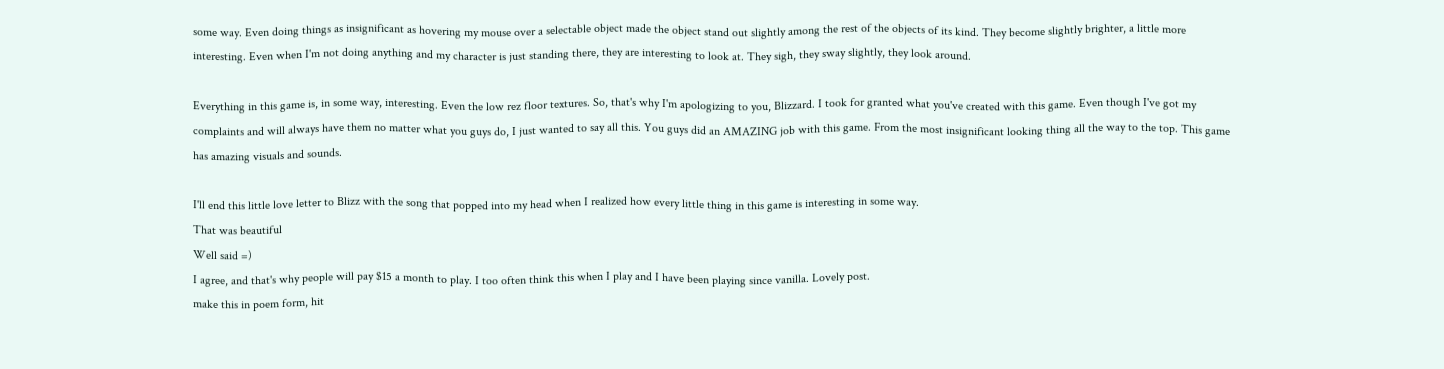some way. Even doing things as insignificant as hovering my mouse over a selectable object made the object stand out slightly among the rest of the objects of its kind. They become slightly brighter, a little more interesting. Even when I'm not doing anything and my character is just standing there, they are interesting to look at. They sigh, they sway slightly, they look around.

Everything in this game is, in some way, interesting. Even the low rez floor textures. So, that's why I'm apologizing to you, Blizzard. I took for granted what you've created with this game. Even though I've got my complaints and will always have them no matter what you guys do, I just wanted to say all this. You guys did an AMAZING job with this game. From the most insignificant looking thing all the way to the top. This game has amazing visuals and sounds.

I'll end this little love letter to Blizz with the song that popped into my head when I realized how every little thing in this game is interesting in some way.
That was beautiful
Well said =)
I agree, and that's why people will pay $15 a month to play. I too often think this when I play and I have been playing since vanilla. Lovely post.
make this in poem form, hit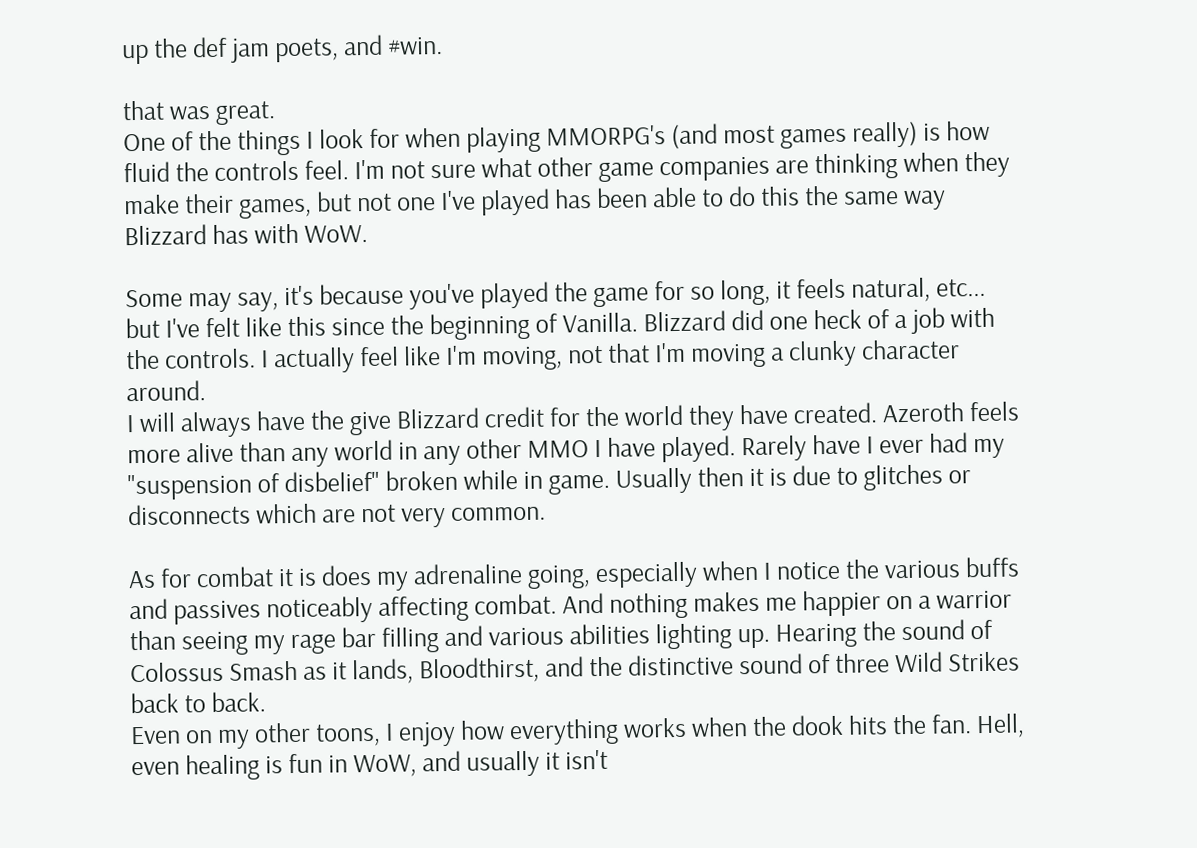up the def jam poets, and #win.

that was great.
One of the things I look for when playing MMORPG's (and most games really) is how fluid the controls feel. I'm not sure what other game companies are thinking when they make their games, but not one I've played has been able to do this the same way Blizzard has with WoW.

Some may say, it's because you've played the game for so long, it feels natural, etc... but I've felt like this since the beginning of Vanilla. Blizzard did one heck of a job with the controls. I actually feel like I'm moving, not that I'm moving a clunky character around.
I will always have the give Blizzard credit for the world they have created. Azeroth feels more alive than any world in any other MMO I have played. Rarely have I ever had my "suspension of disbelief" broken while in game. Usually then it is due to glitches or disconnects which are not very common.

As for combat it is does my adrenaline going, especially when I notice the various buffs and passives noticeably affecting combat. And nothing makes me happier on a warrior than seeing my rage bar filling and various abilities lighting up. Hearing the sound of Colossus Smash as it lands, Bloodthirst, and the distinctive sound of three Wild Strikes back to back.
Even on my other toons, I enjoy how everything works when the dook hits the fan. Hell, even healing is fun in WoW, and usually it isn't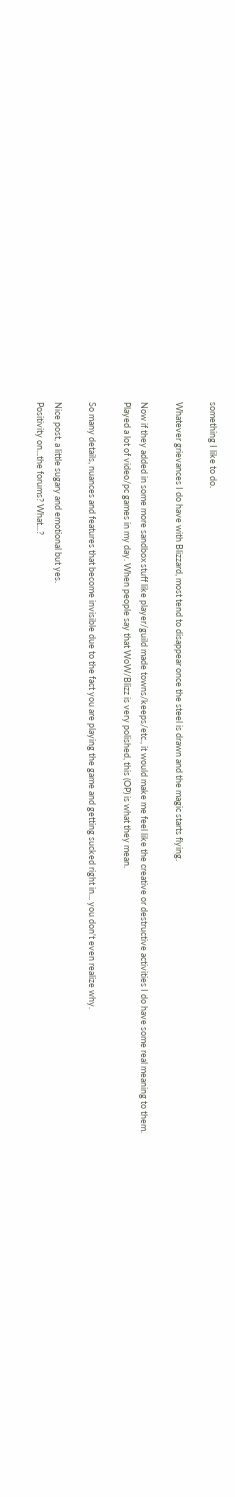something I like to do.

Whatever grievances I do have with Blizzard, most tend to disappear once the steel is drawn and the magic starts flying.

Now if they added in some more sandbox stuff like player/guild made towns/keeps/etc., it would make me feel like the creative or destructive activities I do have some real meaning to them.
Played a lot of video/pc games in my day. When people say that WoW/Blizz is very polished, this (OP) is what they mean.

So many details, nuances and features that become invisible due to the fact you are playing the game and getting sucked right in... you don't even realize why.

Nice post, a little sugary and emotional but yes.
Positivity on...the forums? What...?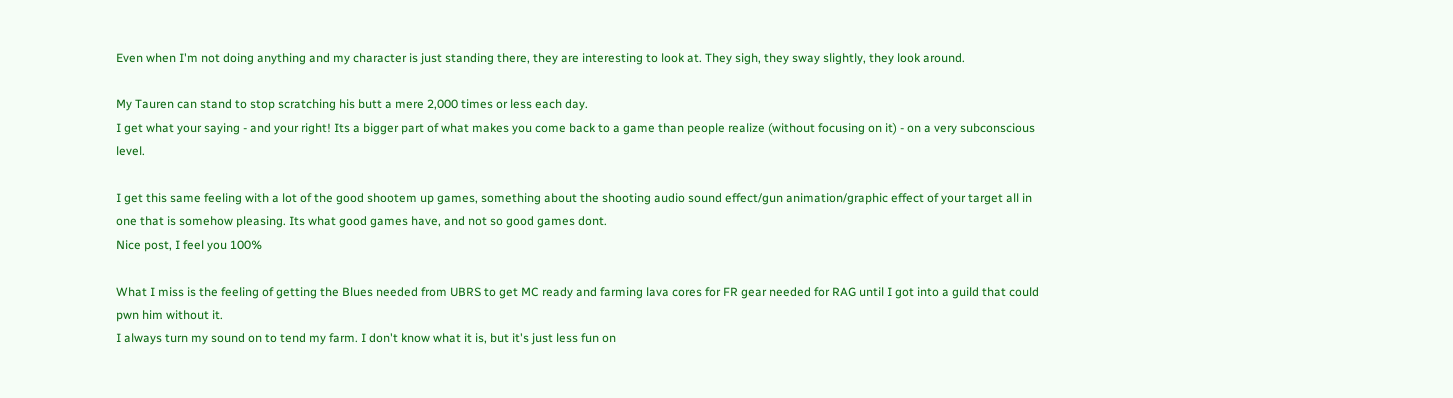Even when I'm not doing anything and my character is just standing there, they are interesting to look at. They sigh, they sway slightly, they look around.

My Tauren can stand to stop scratching his butt a mere 2,000 times or less each day.
I get what your saying - and your right! Its a bigger part of what makes you come back to a game than people realize (without focusing on it) - on a very subconscious level.

I get this same feeling with a lot of the good shootem up games, something about the shooting audio sound effect/gun animation/graphic effect of your target all in one that is somehow pleasing. Its what good games have, and not so good games dont.
Nice post, I feel you 100%

What I miss is the feeling of getting the Blues needed from UBRS to get MC ready and farming lava cores for FR gear needed for RAG until I got into a guild that could pwn him without it.
I always turn my sound on to tend my farm. I don't know what it is, but it's just less fun on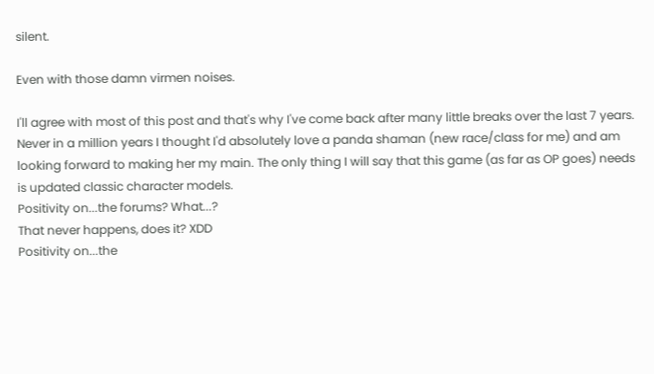silent.

Even with those damn virmen noises.

I'll agree with most of this post and that's why I've come back after many little breaks over the last 7 years. Never in a million years I thought I'd absolutely love a panda shaman (new race/class for me) and am looking forward to making her my main. The only thing I will say that this game (as far as OP goes) needs is updated classic character models.
Positivity on...the forums? What...?
That never happens, does it? XDD
Positivity on...the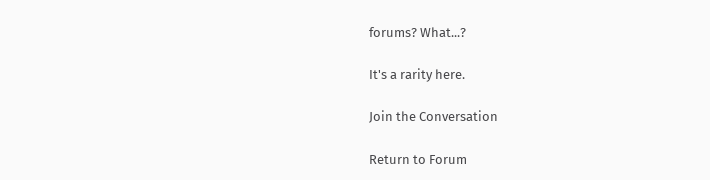forums? What...?

It's a rarity here.

Join the Conversation

Return to Forum